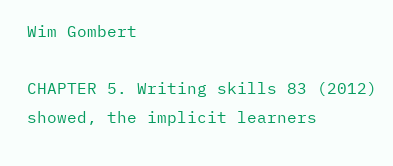Wim Gombert

CHAPTER 5. Writing skills 83 (2012) showed, the implicit learners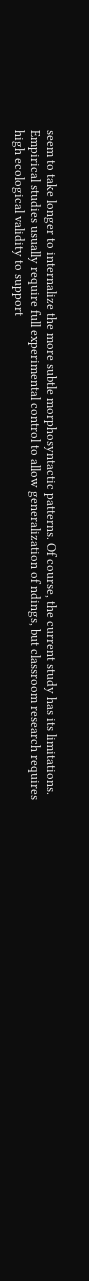seem to take longer to internalize the more subtle morphosyntactic patterns. Of course, the current study has its limitations. Empirical studies usually require full experimental control to allow generalization of ndings, but classroom research requires high ecological validity to support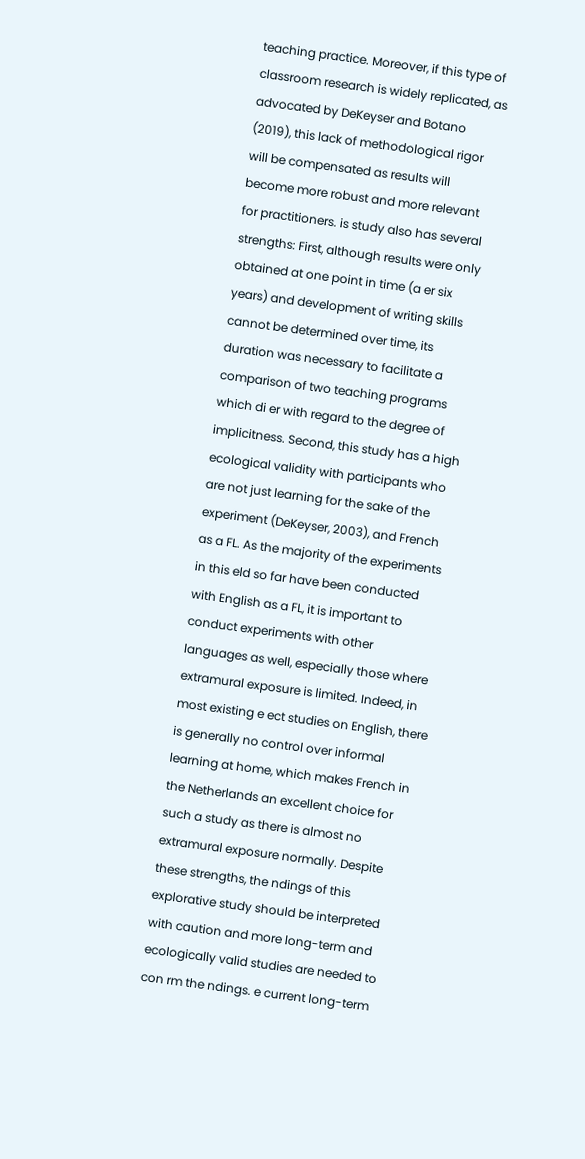teaching practice. Moreover, if this type of classroom research is widely replicated, as advocated by DeKeyser and Botano (2019), this lack of methodological rigor will be compensated as results will become more robust and more relevant for practitioners. is study also has several strengths: First, although results were only obtained at one point in time (a er six years) and development of writing skills cannot be determined over time, its duration was necessary to facilitate a comparison of two teaching programs which di er with regard to the degree of implicitness. Second, this study has a high ecological validity with participants who are not just learning for the sake of the experiment (DeKeyser, 2003), and French as a FL. As the majority of the experiments in this eld so far have been conducted with English as a FL, it is important to conduct experiments with other languages as well, especially those where extramural exposure is limited. Indeed, in most existing e ect studies on English, there is generally no control over informal learning at home, which makes French in the Netherlands an excellent choice for such a study as there is almost no extramural exposure normally. Despite these strengths, the ndings of this explorative study should be interpreted with caution and more long-term and ecologically valid studies are needed to con rm the ndings. e current long-term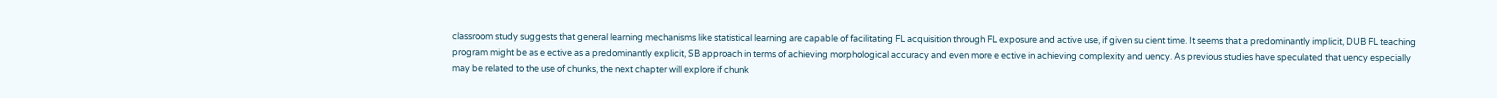classroom study suggests that general learning mechanisms like statistical learning are capable of facilitating FL acquisition through FL exposure and active use, if given su cient time. It seems that a predominantly implicit, DUB FL teaching program might be as e ective as a predominantly explicit, SB approach in terms of achieving morphological accuracy and even more e ective in achieving complexity and uency. As previous studies have speculated that uency especially may be related to the use of chunks, the next chapter will explore if chunk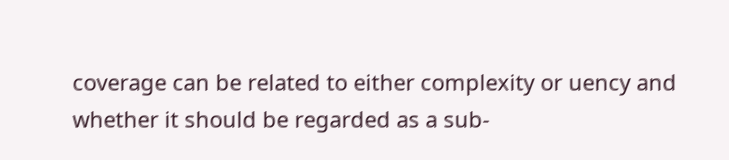coverage can be related to either complexity or uency and whether it should be regarded as a sub-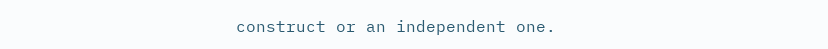construct or an independent one.